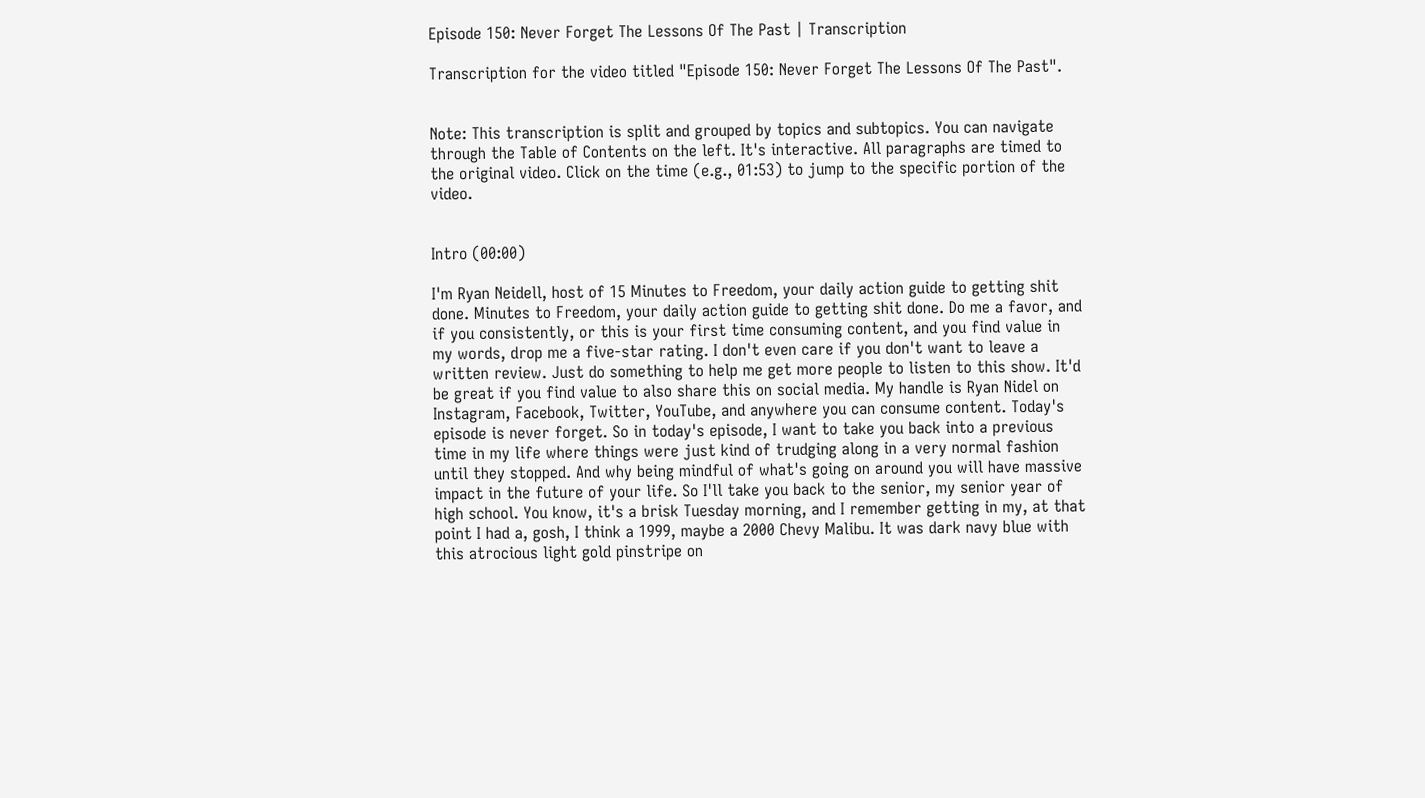Episode 150: Never Forget The Lessons Of The Past | Transcription

Transcription for the video titled "Episode 150: Never Forget The Lessons Of The Past".


Note: This transcription is split and grouped by topics and subtopics. You can navigate through the Table of Contents on the left. It's interactive. All paragraphs are timed to the original video. Click on the time (e.g., 01:53) to jump to the specific portion of the video.


Intro (00:00)

I'm Ryan Neidell, host of 15 Minutes to Freedom, your daily action guide to getting shit done. Minutes to Freedom, your daily action guide to getting shit done. Do me a favor, and if you consistently, or this is your first time consuming content, and you find value in my words, drop me a five-star rating. I don't even care if you don't want to leave a written review. Just do something to help me get more people to listen to this show. It'd be great if you find value to also share this on social media. My handle is Ryan Nidel on Instagram, Facebook, Twitter, YouTube, and anywhere you can consume content. Today's episode is never forget. So in today's episode, I want to take you back into a previous time in my life where things were just kind of trudging along in a very normal fashion until they stopped. And why being mindful of what's going on around you will have massive impact in the future of your life. So I'll take you back to the senior, my senior year of high school. You know, it's a brisk Tuesday morning, and I remember getting in my, at that point I had a, gosh, I think a 1999, maybe a 2000 Chevy Malibu. It was dark navy blue with this atrocious light gold pinstripe on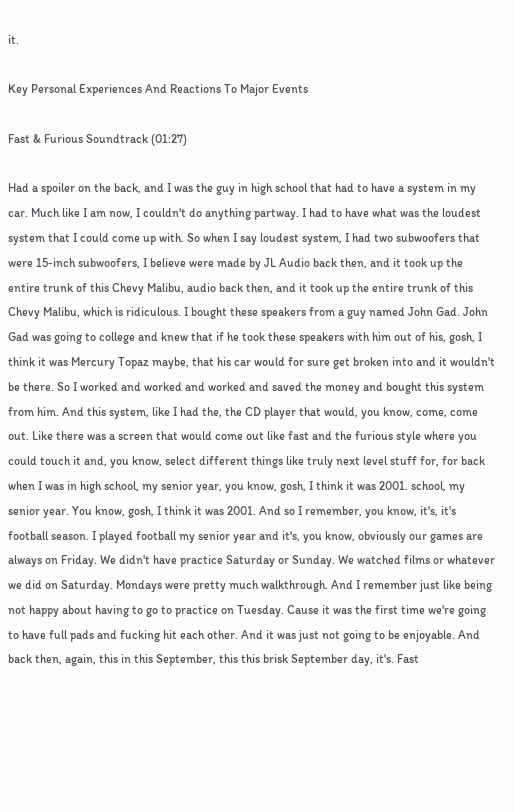it.

Key Personal Experiences And Reactions To Major Events

Fast & Furious Soundtrack (01:27)

Had a spoiler on the back, and I was the guy in high school that had to have a system in my car. Much like I am now, I couldn't do anything partway. I had to have what was the loudest system that I could come up with. So when I say loudest system, I had two subwoofers that were 15-inch subwoofers, I believe were made by JL Audio back then, and it took up the entire trunk of this Chevy Malibu, audio back then, and it took up the entire trunk of this Chevy Malibu, which is ridiculous. I bought these speakers from a guy named John Gad. John Gad was going to college and knew that if he took these speakers with him out of his, gosh, I think it was Mercury Topaz maybe, that his car would for sure get broken into and it wouldn't be there. So I worked and worked and worked and saved the money and bought this system from him. And this system, like I had the, the CD player that would, you know, come, come out. Like there was a screen that would come out like fast and the furious style where you could touch it and, you know, select different things like truly next level stuff for, for back when I was in high school, my senior year, you know, gosh, I think it was 2001. school, my senior year. You know, gosh, I think it was 2001. And so I remember, you know, it's, it's football season. I played football my senior year and it's, you know, obviously our games are always on Friday. We didn't have practice Saturday or Sunday. We watched films or whatever we did on Saturday. Mondays were pretty much walkthrough. And I remember just like being not happy about having to go to practice on Tuesday. Cause it was the first time we're going to have full pads and fucking hit each other. And it was just not going to be enjoyable. And back then, again, this in this September, this this brisk September day, it's. Fast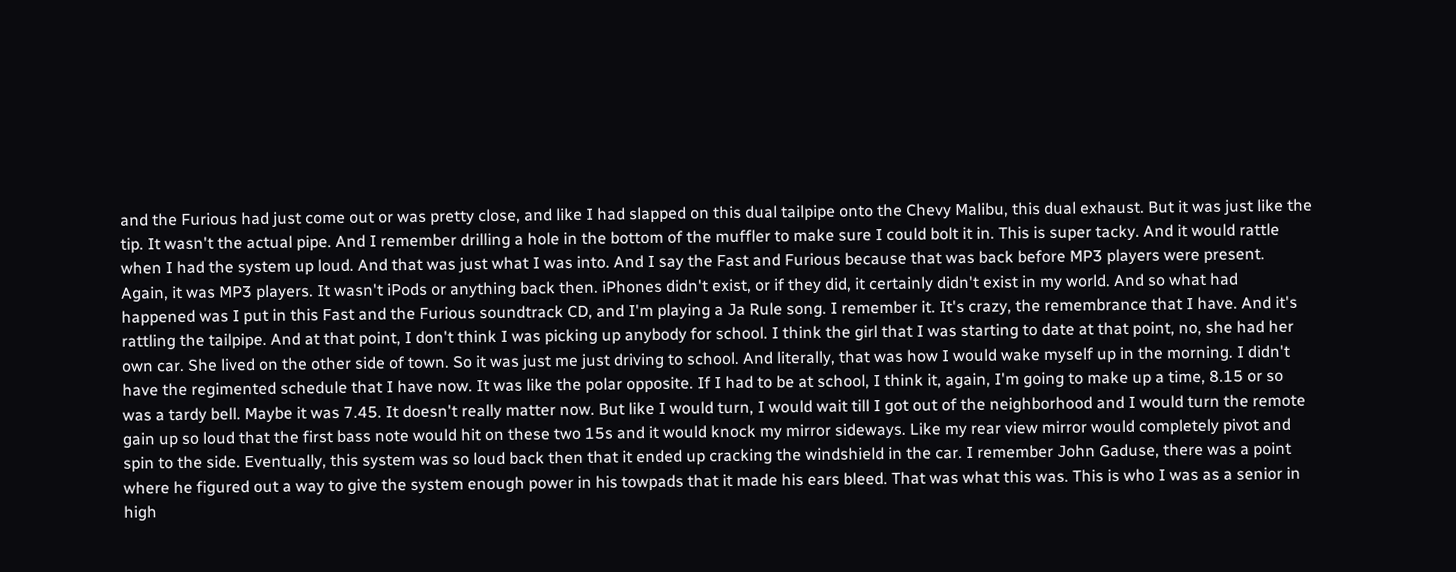and the Furious had just come out or was pretty close, and like I had slapped on this dual tailpipe onto the Chevy Malibu, this dual exhaust. But it was just like the tip. It wasn't the actual pipe. And I remember drilling a hole in the bottom of the muffler to make sure I could bolt it in. This is super tacky. And it would rattle when I had the system up loud. And that was just what I was into. And I say the Fast and Furious because that was back before MP3 players were present. Again, it was MP3 players. It wasn't iPods or anything back then. iPhones didn't exist, or if they did, it certainly didn't exist in my world. And so what had happened was I put in this Fast and the Furious soundtrack CD, and I'm playing a Ja Rule song. I remember it. It's crazy, the remembrance that I have. And it's rattling the tailpipe. And at that point, I don't think I was picking up anybody for school. I think the girl that I was starting to date at that point, no, she had her own car. She lived on the other side of town. So it was just me just driving to school. And literally, that was how I would wake myself up in the morning. I didn't have the regimented schedule that I have now. It was like the polar opposite. If I had to be at school, I think it, again, I'm going to make up a time, 8.15 or so was a tardy bell. Maybe it was 7.45. It doesn't really matter now. But like I would turn, I would wait till I got out of the neighborhood and I would turn the remote gain up so loud that the first bass note would hit on these two 15s and it would knock my mirror sideways. Like my rear view mirror would completely pivot and spin to the side. Eventually, this system was so loud back then that it ended up cracking the windshield in the car. I remember John Gaduse, there was a point where he figured out a way to give the system enough power in his towpads that it made his ears bleed. That was what this was. This is who I was as a senior in high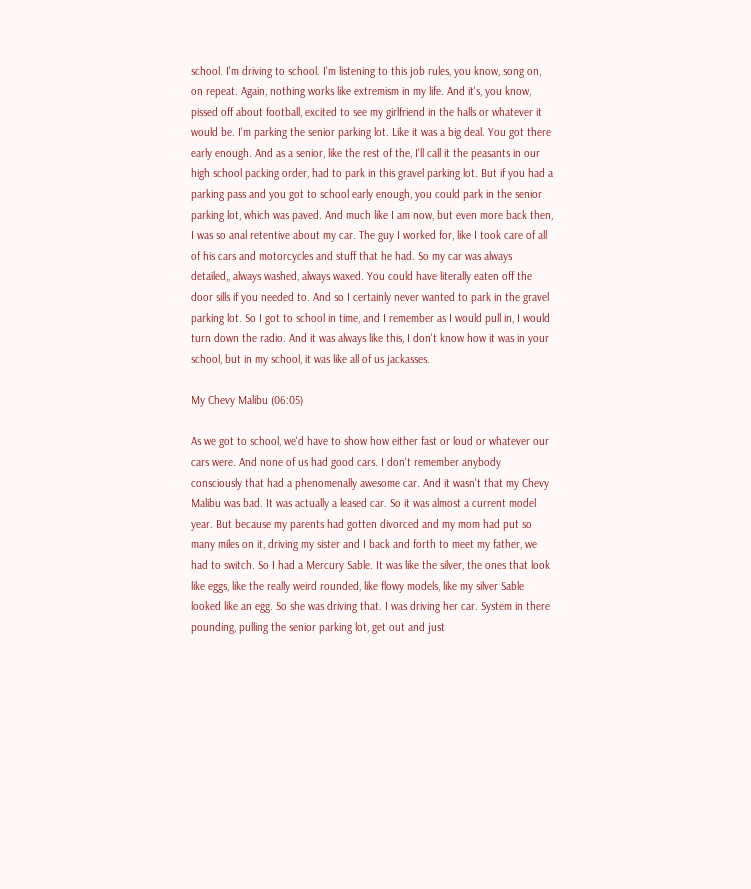school. I'm driving to school. I'm listening to this job rules, you know, song on, on repeat. Again, nothing works like extremism in my life. And it's, you know, pissed off about football, excited to see my girlfriend in the halls or whatever it would be. I'm parking the senior parking lot. Like it was a big deal. You got there early enough. And as a senior, like the rest of the, I'll call it the peasants in our high school packing order, had to park in this gravel parking lot. But if you had a parking pass and you got to school early enough, you could park in the senior parking lot, which was paved. And much like I am now, but even more back then, I was so anal retentive about my car. The guy I worked for, like I took care of all of his cars and motorcycles and stuff that he had. So my car was always detailed,, always washed, always waxed. You could have literally eaten off the door sills if you needed to. And so I certainly never wanted to park in the gravel parking lot. So I got to school in time, and I remember as I would pull in, I would turn down the radio. And it was always like this, I don't know how it was in your school, but in my school, it was like all of us jackasses.

My Chevy Malibu (06:05)

As we got to school, we'd have to show how either fast or loud or whatever our cars were. And none of us had good cars. I don't remember anybody consciously that had a phenomenally awesome car. And it wasn't that my Chevy Malibu was bad. It was actually a leased car. So it was almost a current model year. But because my parents had gotten divorced and my mom had put so many miles on it, driving my sister and I back and forth to meet my father, we had to switch. So I had a Mercury Sable. It was like the silver, the ones that look like eggs, like the really weird rounded, like flowy models, like my silver Sable looked like an egg. So she was driving that. I was driving her car. System in there pounding, pulling the senior parking lot, get out and just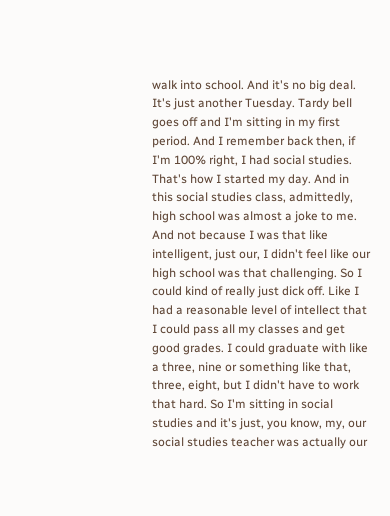walk into school. And it's no big deal. It's just another Tuesday. Tardy bell goes off and I'm sitting in my first period. And I remember back then, if I'm 100% right, I had social studies. That's how I started my day. And in this social studies class, admittedly, high school was almost a joke to me. And not because I was that like intelligent, just our, I didn't feel like our high school was that challenging. So I could kind of really just dick off. Like I had a reasonable level of intellect that I could pass all my classes and get good grades. I could graduate with like a three, nine or something like that, three, eight, but I didn't have to work that hard. So I'm sitting in social studies and it's just, you know, my, our social studies teacher was actually our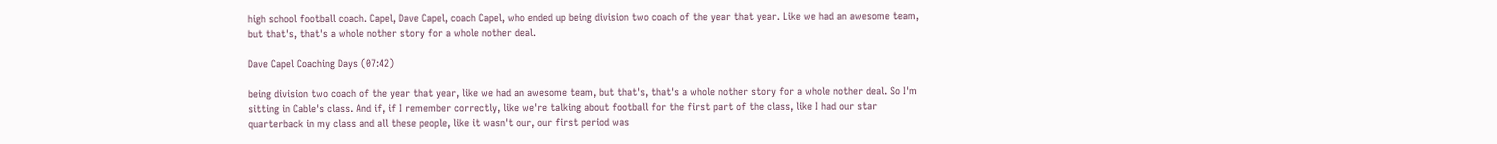high school football coach. Capel, Dave Capel, coach Capel, who ended up being division two coach of the year that year. Like we had an awesome team, but that's, that's a whole nother story for a whole nother deal.

Dave Capel Coaching Days (07:42)

being division two coach of the year that year, like we had an awesome team, but that's, that's a whole nother story for a whole nother deal. So I'm sitting in Cable's class. And if, if I remember correctly, like we're talking about football for the first part of the class, like I had our star quarterback in my class and all these people, like it wasn't our, our first period was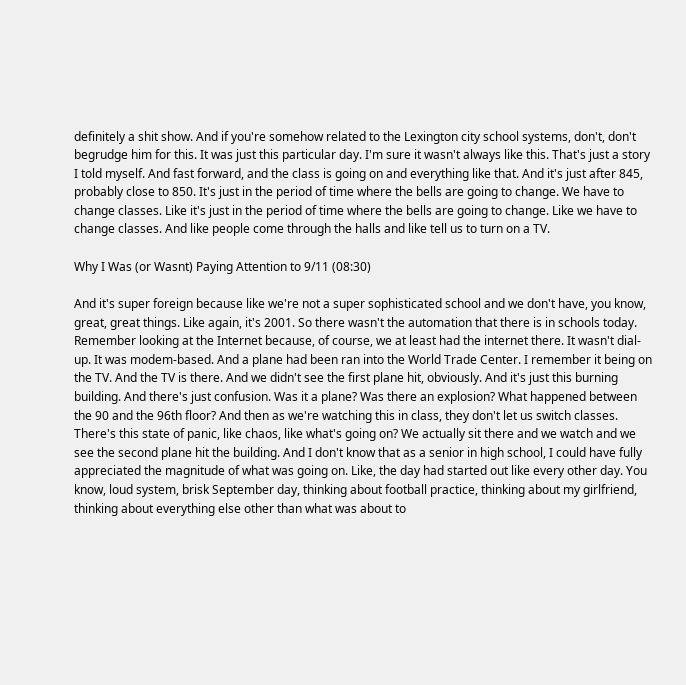definitely a shit show. And if you're somehow related to the Lexington city school systems, don't, don't begrudge him for this. It was just this particular day. I'm sure it wasn't always like this. That's just a story I told myself. And fast forward, and the class is going on and everything like that. And it's just after 845, probably close to 850. It's just in the period of time where the bells are going to change. We have to change classes. Like it's just in the period of time where the bells are going to change. Like we have to change classes. And like people come through the halls and like tell us to turn on a TV.

Why I Was (or Wasnt) Paying Attention to 9/11 (08:30)

And it's super foreign because like we're not a super sophisticated school and we don't have, you know, great, great things. Like again, it's 2001. So there wasn't the automation that there is in schools today. Remember looking at the Internet because, of course, we at least had the internet there. It wasn't dial-up. It was modem-based. And a plane had been ran into the World Trade Center. I remember it being on the TV. And the TV is there. And we didn't see the first plane hit, obviously. And it's just this burning building. And there's just confusion. Was it a plane? Was there an explosion? What happened between the 90 and the 96th floor? And then as we're watching this in class, they don't let us switch classes. There's this state of panic, like chaos, like what's going on? We actually sit there and we watch and we see the second plane hit the building. And I don't know that as a senior in high school, I could have fully appreciated the magnitude of what was going on. Like, the day had started out like every other day. You know, loud system, brisk September day, thinking about football practice, thinking about my girlfriend, thinking about everything else other than what was about to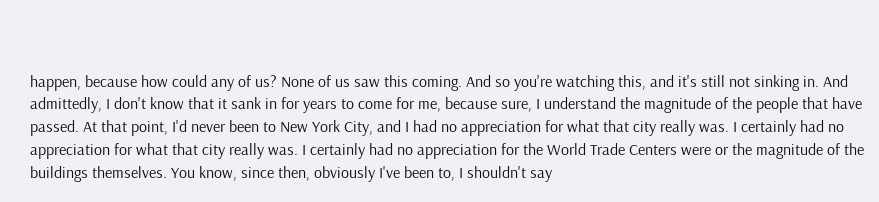happen, because how could any of us? None of us saw this coming. And so you're watching this, and it's still not sinking in. And admittedly, I don't know that it sank in for years to come for me, because sure, I understand the magnitude of the people that have passed. At that point, I'd never been to New York City, and I had no appreciation for what that city really was. I certainly had no appreciation for what that city really was. I certainly had no appreciation for the World Trade Centers were or the magnitude of the buildings themselves. You know, since then, obviously I've been to, I shouldn't say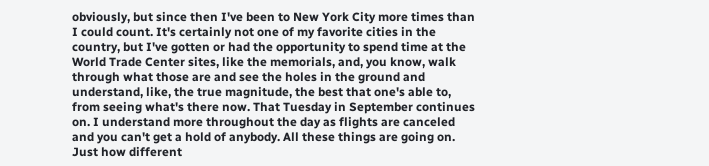obviously, but since then I've been to New York City more times than I could count. It's certainly not one of my favorite cities in the country, but I've gotten or had the opportunity to spend time at the World Trade Center sites, like the memorials, and, you know, walk through what those are and see the holes in the ground and understand, like, the true magnitude, the best that one's able to, from seeing what's there now. That Tuesday in September continues on. I understand more throughout the day as flights are canceled and you can't get a hold of anybody. All these things are going on. Just how different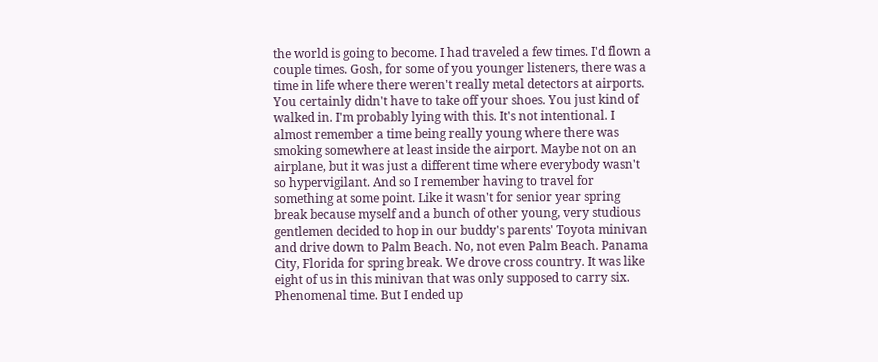the world is going to become. I had traveled a few times. I'd flown a couple times. Gosh, for some of you younger listeners, there was a time in life where there weren't really metal detectors at airports. You certainly didn't have to take off your shoes. You just kind of walked in. I'm probably lying with this. It's not intentional. I almost remember a time being really young where there was smoking somewhere at least inside the airport. Maybe not on an airplane, but it was just a different time where everybody wasn't so hypervigilant. And so I remember having to travel for something at some point. Like it wasn't for senior year spring break because myself and a bunch of other young, very studious gentlemen decided to hop in our buddy's parents' Toyota minivan and drive down to Palm Beach. No, not even Palm Beach. Panama City, Florida for spring break. We drove cross country. It was like eight of us in this minivan that was only supposed to carry six. Phenomenal time. But I ended up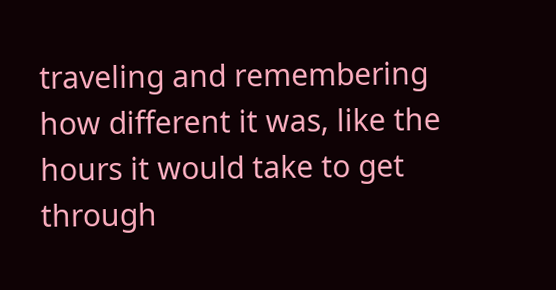traveling and remembering how different it was, like the hours it would take to get through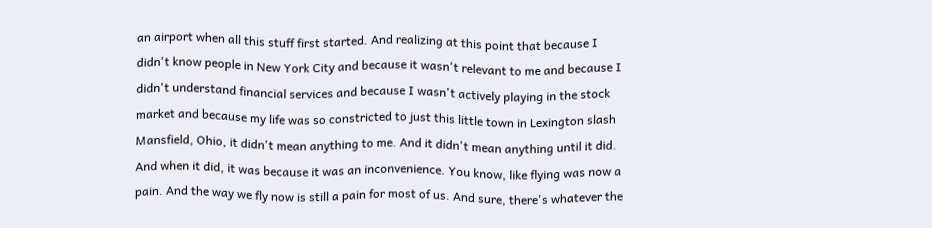an airport when all this stuff first started. And realizing at this point that because I didn't know people in New York City and because it wasn't relevant to me and because I didn't understand financial services and because I wasn't actively playing in the stock market and because my life was so constricted to just this little town in Lexington slash Mansfield, Ohio, it didn't mean anything to me. And it didn't mean anything until it did. And when it did, it was because it was an inconvenience. You know, like flying was now a pain. And the way we fly now is still a pain for most of us. And sure, there's whatever the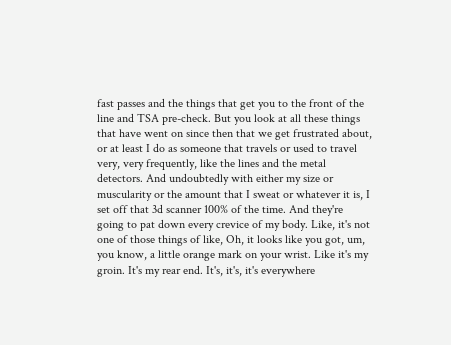fast passes and the things that get you to the front of the line and TSA pre-check. But you look at all these things that have went on since then that we get frustrated about, or at least I do as someone that travels or used to travel very, very frequently, like the lines and the metal detectors. And undoubtedly with either my size or muscularity or the amount that I sweat or whatever it is, I set off that 3d scanner 100% of the time. And they're going to pat down every crevice of my body. Like, it's not one of those things of like, Oh, it looks like you got, um, you know, a little orange mark on your wrist. Like it's my groin. It's my rear end. It's, it's, it's everywhere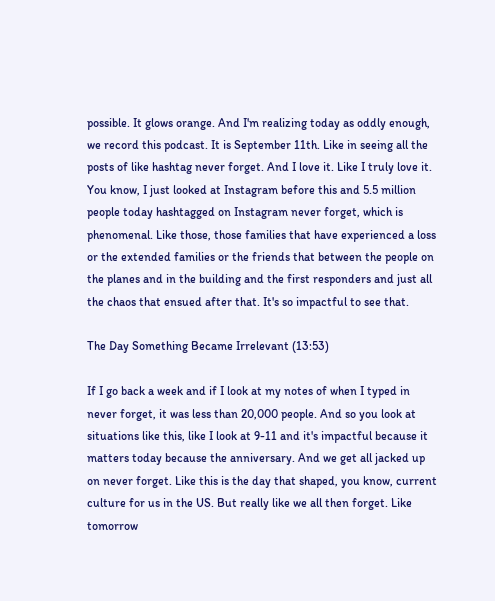possible. It glows orange. And I'm realizing today as oddly enough, we record this podcast. It is September 11th. Like in seeing all the posts of like hashtag never forget. And I love it. Like I truly love it. You know, I just looked at Instagram before this and 5.5 million people today hashtagged on Instagram never forget, which is phenomenal. Like those, those families that have experienced a loss or the extended families or the friends that between the people on the planes and in the building and the first responders and just all the chaos that ensued after that. It's so impactful to see that.

The Day Something Became Irrelevant (13:53)

If I go back a week and if I look at my notes of when I typed in never forget, it was less than 20,000 people. And so you look at situations like this, like I look at 9-11 and it's impactful because it matters today because the anniversary. And we get all jacked up on never forget. Like this is the day that shaped, you know, current culture for us in the US. But really like we all then forget. Like tomorrow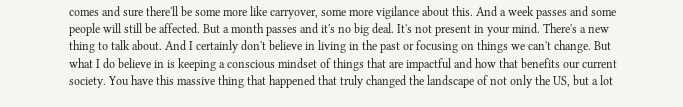comes and sure there'll be some more like carryover, some more vigilance about this. And a week passes and some people will still be affected. But a month passes and it's no big deal. It's not present in your mind. There's a new thing to talk about. And I certainly don't believe in living in the past or focusing on things we can't change. But what I do believe in is keeping a conscious mindset of things that are impactful and how that benefits our current society. You have this massive thing that happened that truly changed the landscape of not only the US, but a lot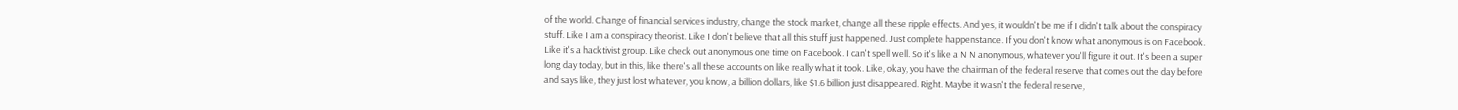of the world. Change of financial services industry, change the stock market, change all these ripple effects. And yes, it wouldn't be me if I didn't talk about the conspiracy stuff. Like I am a conspiracy theorist. Like I don't believe that all this stuff just happened. Just complete happenstance. If you don't know what anonymous is on Facebook. Like it's a hacktivist group. Like check out anonymous one time on Facebook. I can't spell well. So it's like a N N anonymous, whatever you'll figure it out. It's been a super long day today, but in this, like there's all these accounts on like really what it took. Like, okay, you have the chairman of the federal reserve that comes out the day before and says like, they just lost whatever, you know, a billion dollars, like $1.6 billion just disappeared. Right. Maybe it wasn't the federal reserve,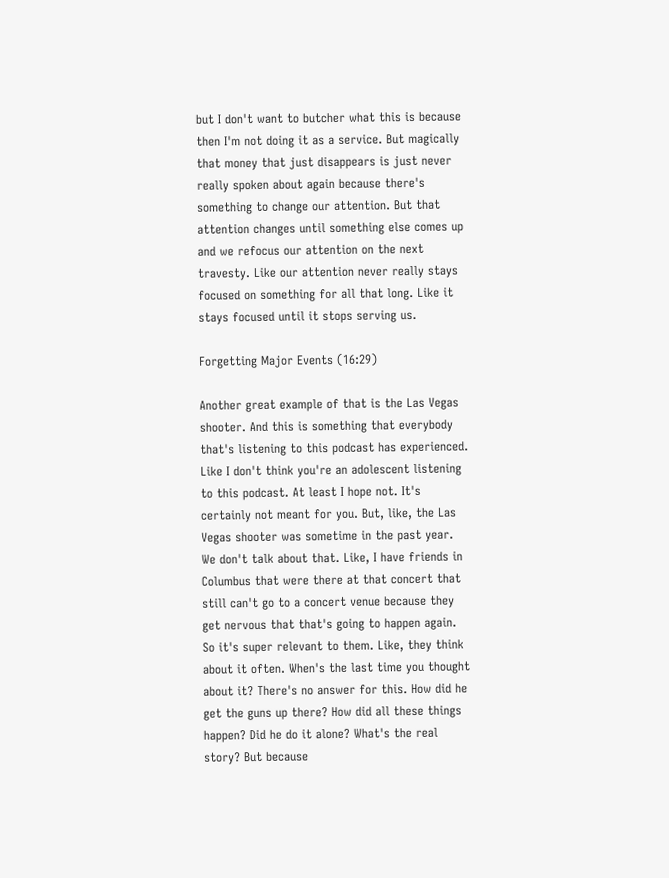but I don't want to butcher what this is because then I'm not doing it as a service. But magically that money that just disappears is just never really spoken about again because there's something to change our attention. But that attention changes until something else comes up and we refocus our attention on the next travesty. Like our attention never really stays focused on something for all that long. Like it stays focused until it stops serving us.

Forgetting Major Events (16:29)

Another great example of that is the Las Vegas shooter. And this is something that everybody that's listening to this podcast has experienced. Like I don't think you're an adolescent listening to this podcast. At least I hope not. It's certainly not meant for you. But, like, the Las Vegas shooter was sometime in the past year. We don't talk about that. Like, I have friends in Columbus that were there at that concert that still can't go to a concert venue because they get nervous that that's going to happen again. So it's super relevant to them. Like, they think about it often. When's the last time you thought about it? There's no answer for this. How did he get the guns up there? How did all these things happen? Did he do it alone? What's the real story? But because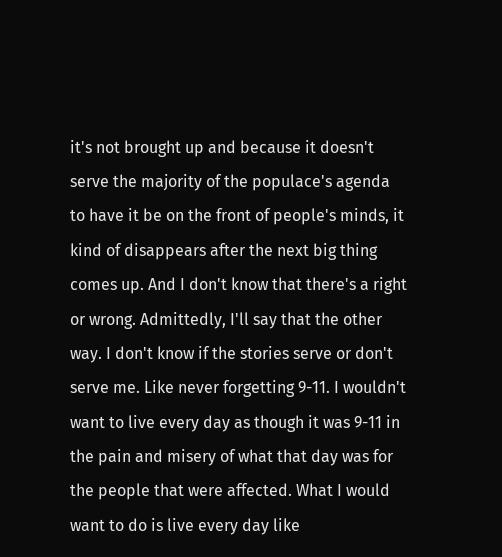it's not brought up and because it doesn't serve the majority of the populace's agenda to have it be on the front of people's minds, it kind of disappears after the next big thing comes up. And I don't know that there's a right or wrong. Admittedly, I'll say that the other way. I don't know if the stories serve or don't serve me. Like never forgetting 9-11. I wouldn't want to live every day as though it was 9-11 in the pain and misery of what that day was for the people that were affected. What I would want to do is live every day like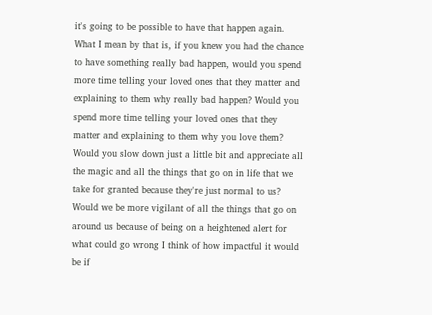it's going to be possible to have that happen again. What I mean by that is, if you knew you had the chance to have something really bad happen, would you spend more time telling your loved ones that they matter and explaining to them why really bad happen? Would you spend more time telling your loved ones that they matter and explaining to them why you love them? Would you slow down just a little bit and appreciate all the magic and all the things that go on in life that we take for granted because they're just normal to us? Would we be more vigilant of all the things that go on around us because of being on a heightened alert for what could go wrong I think of how impactful it would be if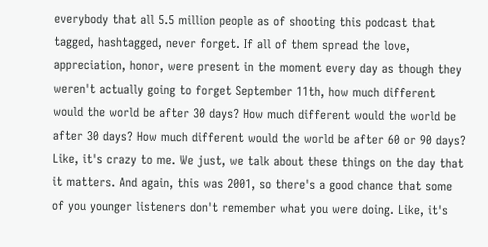everybody that all 5.5 million people as of shooting this podcast that tagged, hashtagged, never forget. If all of them spread the love, appreciation, honor, were present in the moment every day as though they weren't actually going to forget September 11th, how much different would the world be after 30 days? How much different would the world be after 30 days? How much different would the world be after 60 or 90 days? Like, it's crazy to me. We just, we talk about these things on the day that it matters. And again, this was 2001, so there's a good chance that some of you younger listeners don't remember what you were doing. Like, it's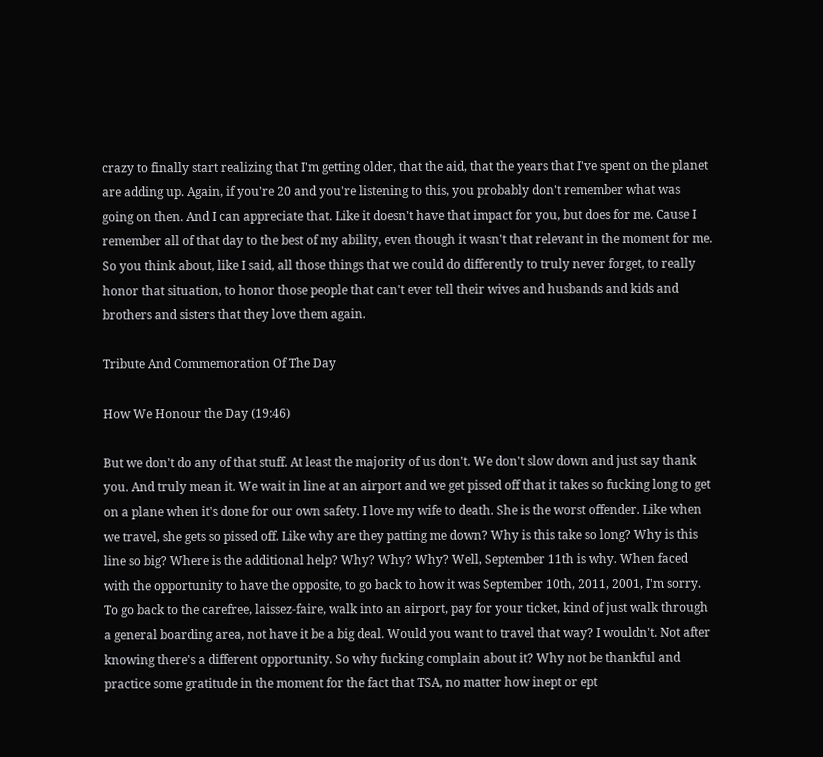crazy to finally start realizing that I'm getting older, that the aid, that the years that I've spent on the planet are adding up. Again, if you're 20 and you're listening to this, you probably don't remember what was going on then. And I can appreciate that. Like it doesn't have that impact for you, but does for me. Cause I remember all of that day to the best of my ability, even though it wasn't that relevant in the moment for me. So you think about, like I said, all those things that we could do differently to truly never forget, to really honor that situation, to honor those people that can't ever tell their wives and husbands and kids and brothers and sisters that they love them again.

Tribute And Commemoration Of The Day

How We Honour the Day (19:46)

But we don't do any of that stuff. At least the majority of us don't. We don't slow down and just say thank you. And truly mean it. We wait in line at an airport and we get pissed off that it takes so fucking long to get on a plane when it's done for our own safety. I love my wife to death. She is the worst offender. Like when we travel, she gets so pissed off. Like why are they patting me down? Why is this take so long? Why is this line so big? Where is the additional help? Why? Why? Why? Well, September 11th is why. When faced with the opportunity to have the opposite, to go back to how it was September 10th, 2011, 2001, I'm sorry. To go back to the carefree, laissez-faire, walk into an airport, pay for your ticket, kind of just walk through a general boarding area, not have it be a big deal. Would you want to travel that way? I wouldn't. Not after knowing there's a different opportunity. So why fucking complain about it? Why not be thankful and practice some gratitude in the moment for the fact that TSA, no matter how inept or ept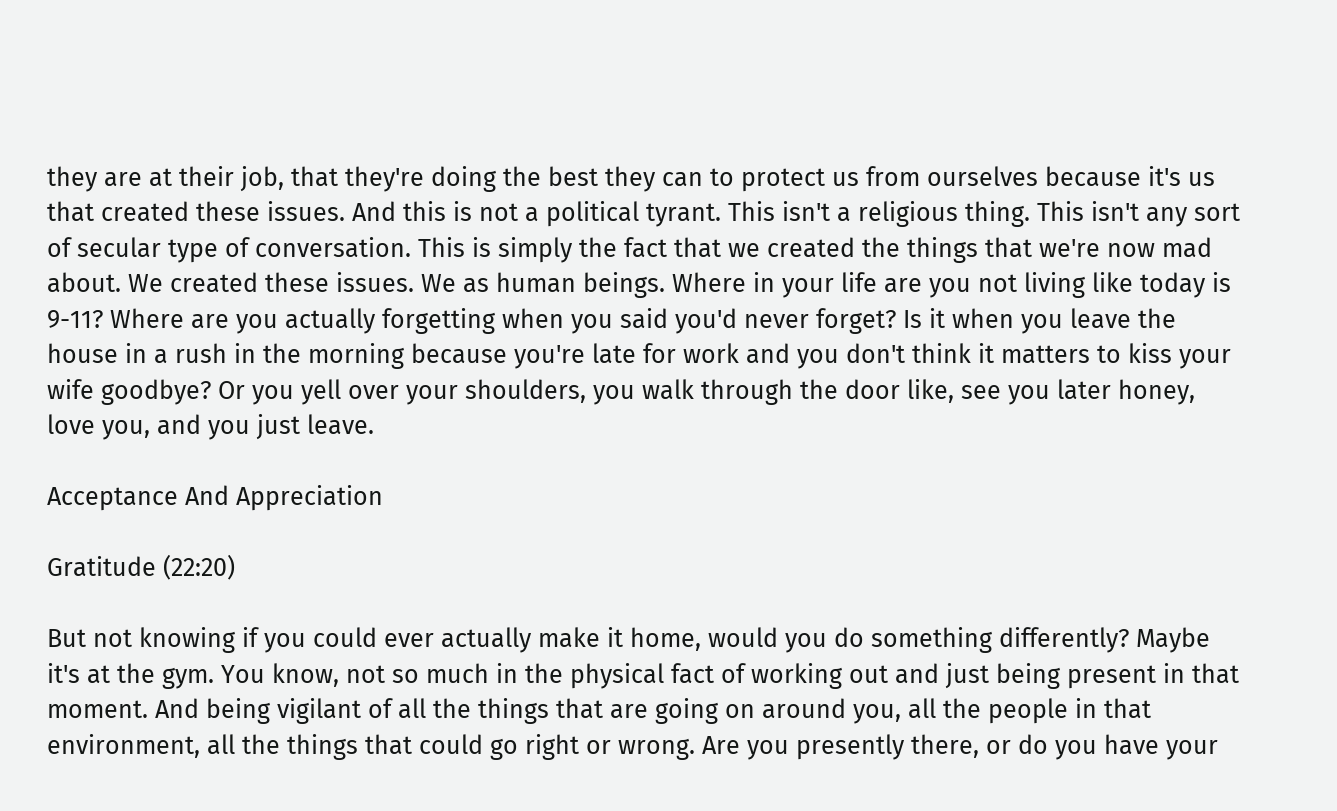they are at their job, that they're doing the best they can to protect us from ourselves because it's us that created these issues. And this is not a political tyrant. This isn't a religious thing. This isn't any sort of secular type of conversation. This is simply the fact that we created the things that we're now mad about. We created these issues. We as human beings. Where in your life are you not living like today is 9-11? Where are you actually forgetting when you said you'd never forget? Is it when you leave the house in a rush in the morning because you're late for work and you don't think it matters to kiss your wife goodbye? Or you yell over your shoulders, you walk through the door like, see you later honey, love you, and you just leave.

Acceptance And Appreciation

Gratitude (22:20)

But not knowing if you could ever actually make it home, would you do something differently? Maybe it's at the gym. You know, not so much in the physical fact of working out and just being present in that moment. And being vigilant of all the things that are going on around you, all the people in that environment, all the things that could go right or wrong. Are you presently there, or do you have your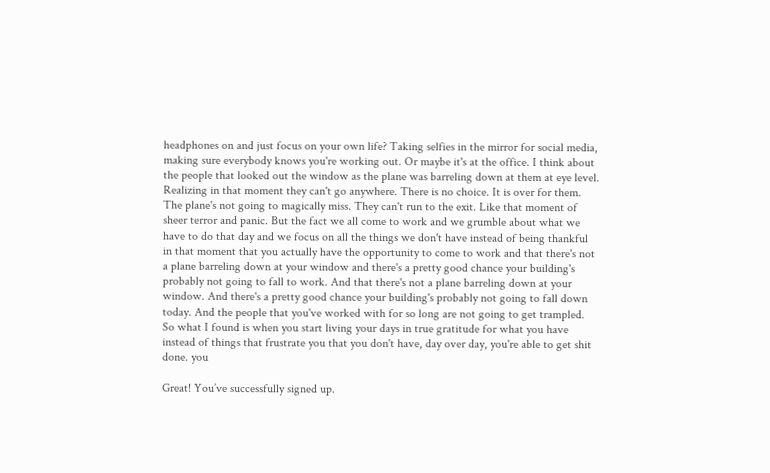headphones on and just focus on your own life? Taking selfies in the mirror for social media, making sure everybody knows you're working out. Or maybe it's at the office. I think about the people that looked out the window as the plane was barreling down at them at eye level. Realizing in that moment they can't go anywhere. There is no choice. It is over for them. The plane's not going to magically miss. They can't run to the exit. Like that moment of sheer terror and panic. But the fact we all come to work and we grumble about what we have to do that day and we focus on all the things we don't have instead of being thankful in that moment that you actually have the opportunity to come to work and that there's not a plane barreling down at your window and there's a pretty good chance your building's probably not going to fall to work. And that there's not a plane barreling down at your window. And there's a pretty good chance your building's probably not going to fall down today. And the people that you've worked with for so long are not going to get trampled. So what I found is when you start living your days in true gratitude for what you have instead of things that frustrate you that you don't have, day over day, you're able to get shit done. you

Great! You’ve successfully signed up.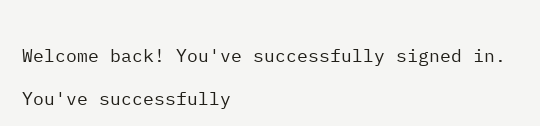Welcome back! You've successfully signed in.

You've successfully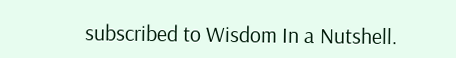subscribed to Wisdom In a Nutshell.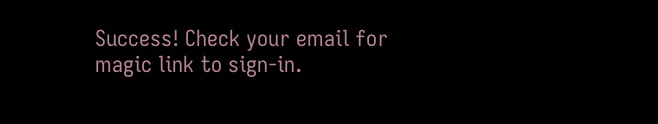Success! Check your email for magic link to sign-in.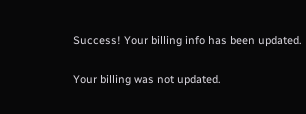Success! Your billing info has been updated.

Your billing was not updated.